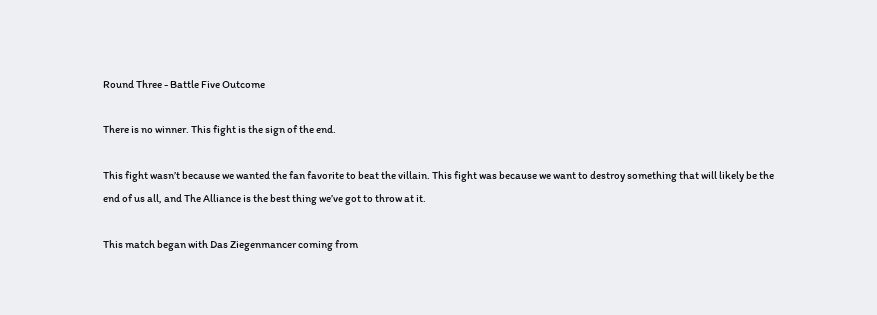Round Three - Battle Five Outcome

There is no winner. This fight is the sign of the end.

This fight wasn’t because we wanted the fan favorite to beat the villain. This fight was because we want to destroy something that will likely be the end of us all, and The Alliance is the best thing we’ve got to throw at it.

This match began with Das Ziegenmancer coming from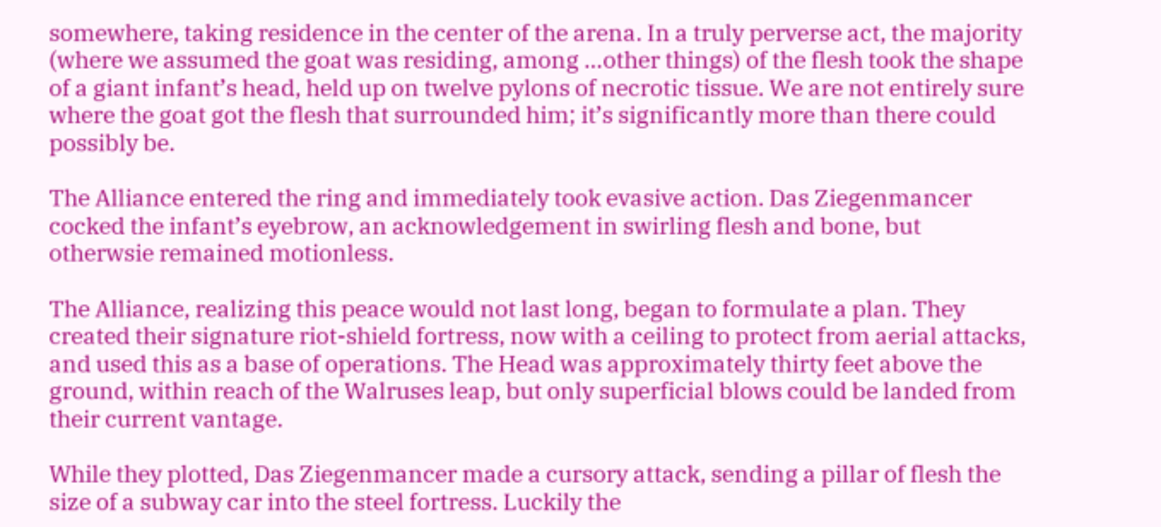somewhere, taking residence in the center of the arena. In a truly perverse act, the majority (where we assumed the goat was residing, among …other things) of the flesh took the shape of a giant infant’s head, held up on twelve pylons of necrotic tissue. We are not entirely sure where the goat got the flesh that surrounded him; it’s significantly more than there could possibly be.

The Alliance entered the ring and immediately took evasive action. Das Ziegenmancer cocked the infant’s eyebrow, an acknowledgement in swirling flesh and bone, but otherwsie remained motionless.

The Alliance, realizing this peace would not last long, began to formulate a plan. They created their signature riot-shield fortress, now with a ceiling to protect from aerial attacks, and used this as a base of operations. The Head was approximately thirty feet above the ground, within reach of the Walruses leap, but only superficial blows could be landed from their current vantage.

While they plotted, Das Ziegenmancer made a cursory attack, sending a pillar of flesh the size of a subway car into the steel fortress. Luckily the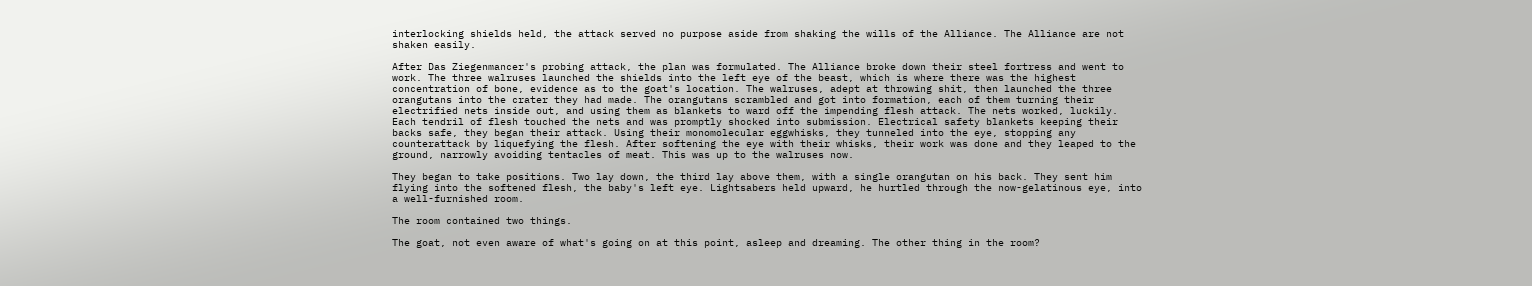interlocking shields held, the attack served no purpose aside from shaking the wills of the Alliance. The Alliance are not shaken easily.

After Das Ziegenmancer's probing attack, the plan was formulated. The Alliance broke down their steel fortress and went to work. The three walruses launched the shields into the left eye of the beast, which is where there was the highest concentration of bone, evidence as to the goat's location. The walruses, adept at throwing shit, then launched the three orangutans into the crater they had made. The orangutans scrambled and got into formation, each of them turning their electrified nets inside out, and using them as blankets to ward off the impending flesh attack. The nets worked, luckily. Each tendril of flesh touched the nets and was promptly shocked into submission. Electrical safety blankets keeping their backs safe, they began their attack. Using their monomolecular eggwhisks, they tunneled into the eye, stopping any counterattack by liquefying the flesh. After softening the eye with their whisks, their work was done and they leaped to the ground, narrowly avoiding tentacles of meat. This was up to the walruses now.

They began to take positions. Two lay down, the third lay above them, with a single orangutan on his back. They sent him flying into the softened flesh, the baby's left eye. Lightsabers held upward, he hurtled through the now-gelatinous eye, into a well-furnished room.

The room contained two things.

The goat, not even aware of what's going on at this point, asleep and dreaming. The other thing in the room?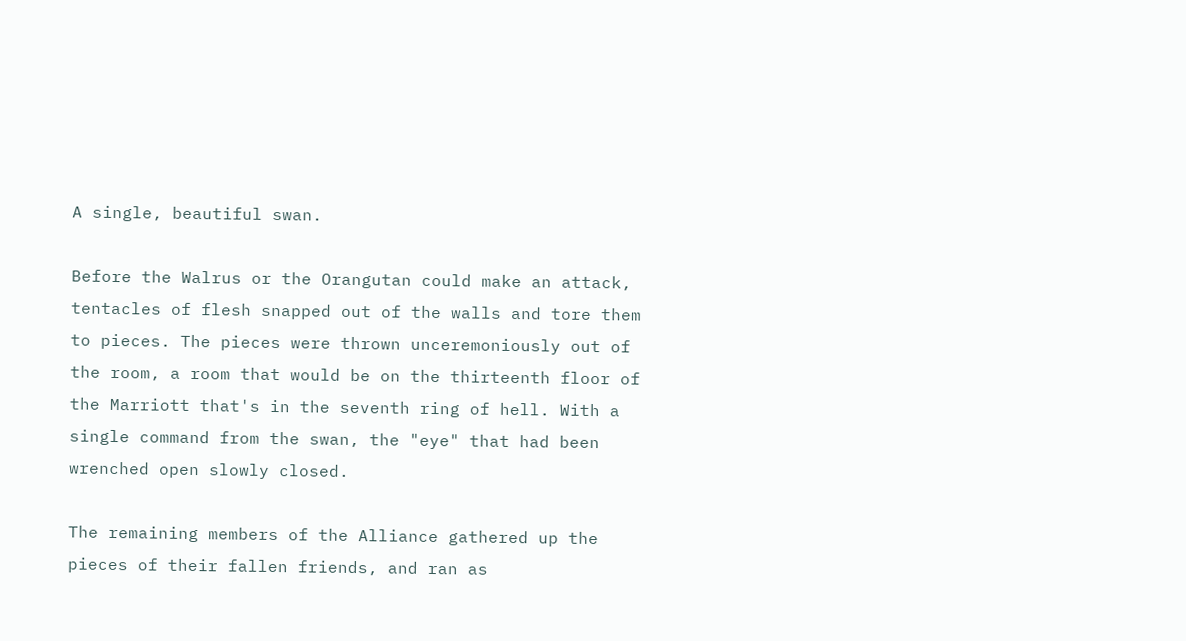A single, beautiful swan.

Before the Walrus or the Orangutan could make an attack, tentacles of flesh snapped out of the walls and tore them to pieces. The pieces were thrown unceremoniously out of the room, a room that would be on the thirteenth floor of the Marriott that's in the seventh ring of hell. With a single command from the swan, the "eye" that had been wrenched open slowly closed.

The remaining members of the Alliance gathered up the pieces of their fallen friends, and ran as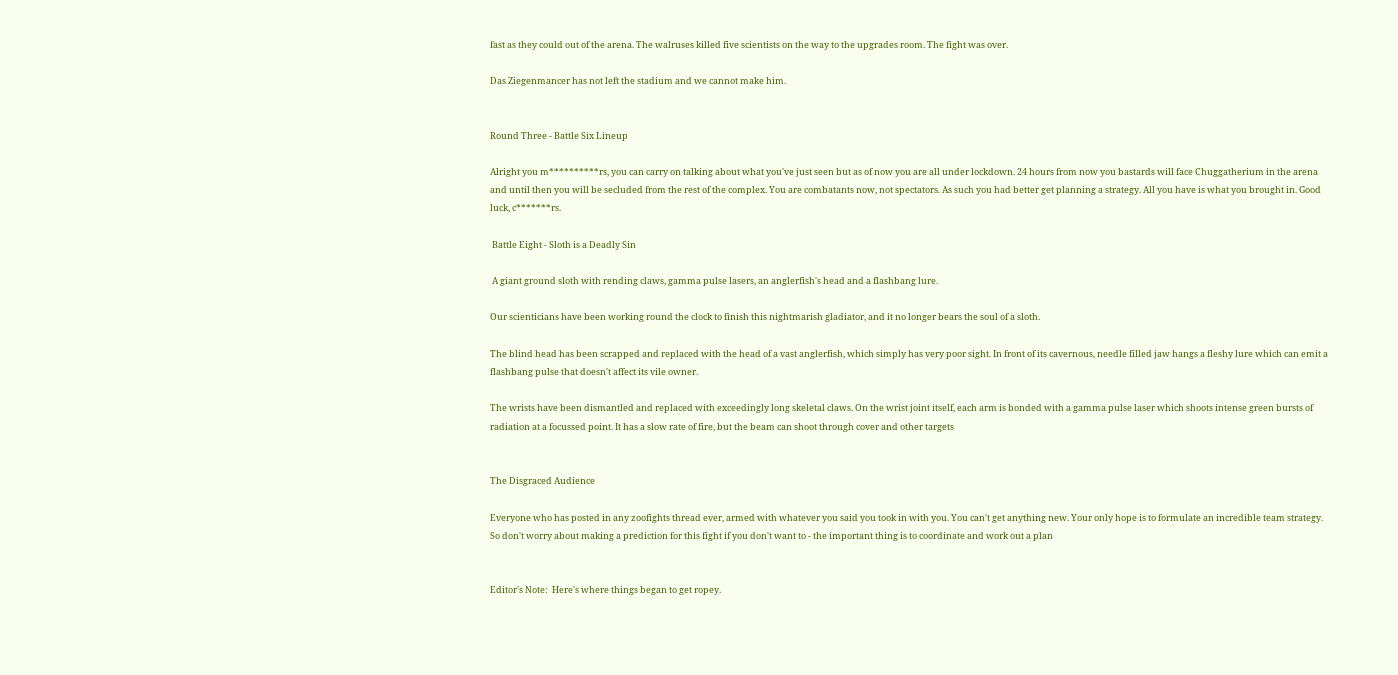fast as they could out of the arena. The walruses killed five scientists on the way to the upgrades room. The fight was over.

Das Ziegenmancer has not left the stadium and we cannot make him.


Round Three - Battle Six Lineup

Alright you m**********rs, you can carry on talking about what you've just seen but as of now you are all under lockdown. 24 hours from now you bastards will face Chuggatherium in the arena and until then you will be secluded from the rest of the complex. You are combatants now, not spectators. As such you had better get planning a strategy. All you have is what you brought in. Good luck, c*******rs.

 Battle Eight - Sloth is a Deadly Sin

 A giant ground sloth with rending claws, gamma pulse lasers, an anglerfish's head and a flashbang lure.

Our scienticians have been working round the clock to finish this nightmarish gladiator, and it no longer bears the soul of a sloth.

The blind head has been scrapped and replaced with the head of a vast anglerfish, which simply has very poor sight. In front of its cavernous, needle filled jaw hangs a fleshy lure which can emit a flashbang pulse that doesn't affect its vile owner.

The wrists have been dismantled and replaced with exceedingly long skeletal claws. On the wrist joint itself, each arm is bonded with a gamma pulse laser which shoots intense green bursts of radiation at a focussed point. It has a slow rate of fire, but the beam can shoot through cover and other targets


The Disgraced Audience

Everyone who has posted in any zoofights thread ever, armed with whatever you said you took in with you. You can't get anything new. Your only hope is to formulate an incredible team strategy. So don't worry about making a prediction for this fight if you don't want to - the important thing is to coordinate and work out a plan


Editor's Note:  Here's where things began to get ropey.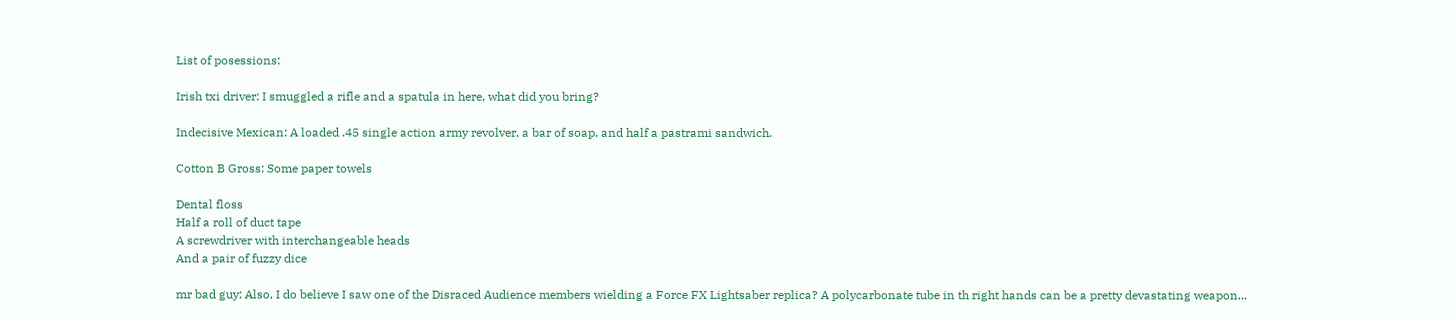List of posessions:

Irish txi driver: I smuggled a rifle and a spatula in here, what did you bring?

Indecisive Mexican: A loaded .45 single action army revolver, a bar of soap, and half a pastrami sandwich.

Cotton B Gross: Some paper towels

Dental floss
Half a roll of duct tape
A screwdriver with interchangeable heads
And a pair of fuzzy dice

mr bad guy: Also, I do believe I saw one of the Disraced Audience members wielding a Force FX Lightsaber replica? A polycarbonate tube in th right hands can be a pretty devastating weapon...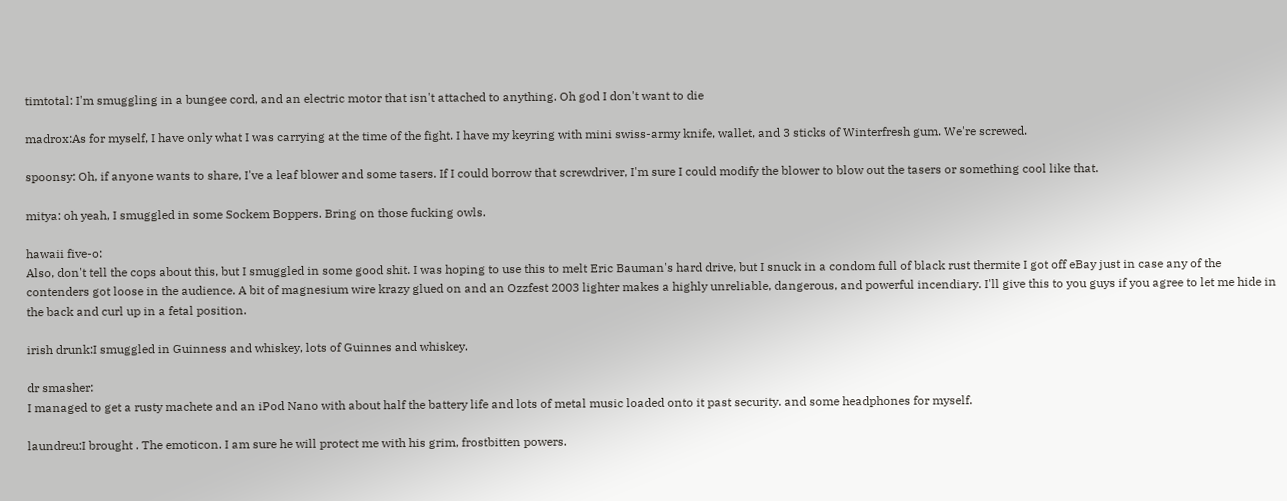timtotal: I'm smuggling in a bungee cord, and an electric motor that isn't attached to anything. Oh god I don't want to die

madrox:As for myself, I have only what I was carrying at the time of the fight. I have my keyring with mini swiss-army knife, wallet, and 3 sticks of Winterfresh gum. We're screwed.

spoonsy: Oh, if anyone wants to share, I've a leaf blower and some tasers. If I could borrow that screwdriver, I'm sure I could modify the blower to blow out the tasers or something cool like that.

mitya: oh yeah, I smuggled in some Sockem Boppers. Bring on those fucking owls.

hawaii five-o:
Also, don't tell the cops about this, but I smuggled in some good shit. I was hoping to use this to melt Eric Bauman's hard drive, but I snuck in a condom full of black rust thermite I got off eBay just in case any of the contenders got loose in the audience. A bit of magnesium wire krazy glued on and an Ozzfest 2003 lighter makes a highly unreliable, dangerous, and powerful incendiary. I'll give this to you guys if you agree to let me hide in the back and curl up in a fetal position.

irish drunk:I smuggled in Guinness and whiskey, lots of Guinnes and whiskey.

dr smasher:
I managed to get a rusty machete and an iPod Nano with about half the battery life and lots of metal music loaded onto it past security. and some headphones for myself.

laundreu:I brought . The emoticon. I am sure he will protect me with his grim, frostbitten powers.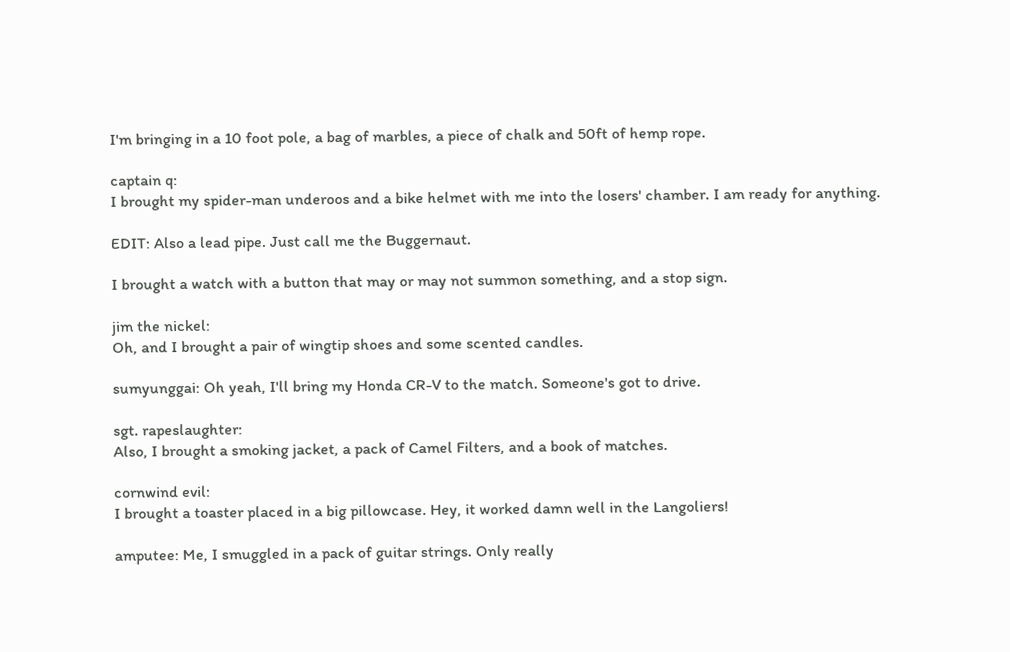I'm bringing in a 10 foot pole, a bag of marbles, a piece of chalk and 50ft of hemp rope.

captain q:
I brought my spider-man underoos and a bike helmet with me into the losers' chamber. I am ready for anything.

EDIT: Also a lead pipe. Just call me the Buggernaut.

I brought a watch with a button that may or may not summon something, and a stop sign.

jim the nickel:
Oh, and I brought a pair of wingtip shoes and some scented candles.

sumyunggai: Oh yeah, I'll bring my Honda CR-V to the match. Someone's got to drive.

sgt. rapeslaughter:
Also, I brought a smoking jacket, a pack of Camel Filters, and a book of matches.

cornwind evil:
I brought a toaster placed in a big pillowcase. Hey, it worked damn well in the Langoliers!

amputee: Me, I smuggled in a pack of guitar strings. Only really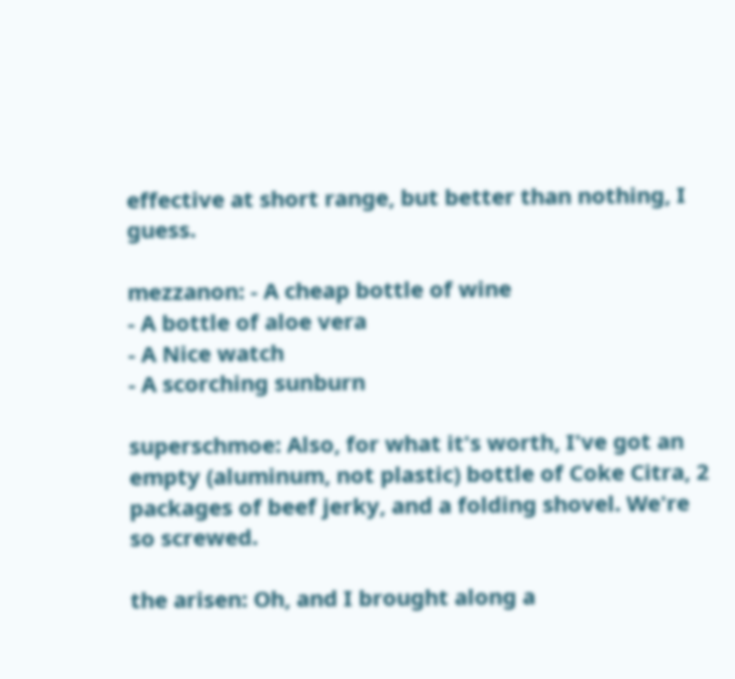effective at short range, but better than nothing, I guess.

mezzanon: - A cheap bottle of wine
- A bottle of aloe vera
- A Nice watch
- A scorching sunburn

superschmoe: Also, for what it's worth, I've got an empty (aluminum, not plastic) bottle of Coke Citra, 2 packages of beef jerky, and a folding shovel. We're so screwed.

the arisen: Oh, and I brought along a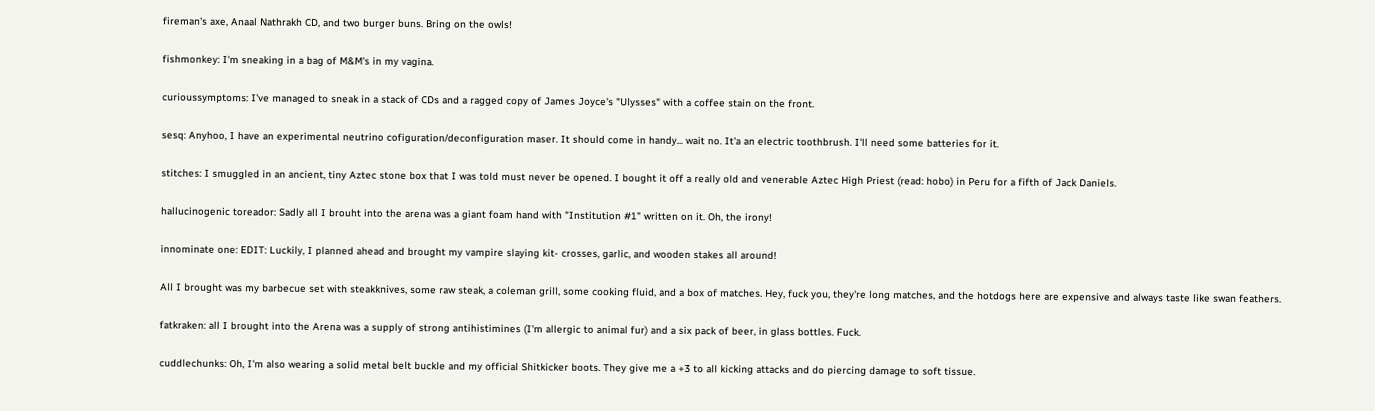fireman's axe, Anaal Nathrakh CD, and two burger buns. Bring on the owls!

fishmonkey: I'm sneaking in a bag of M&M's in my vagina.

curioussymptoms: I've managed to sneak in a stack of CDs and a ragged copy of James Joyce's "Ulysses" with a coffee stain on the front.

sesq: Anyhoo, I have an experimental neutrino cofiguration/deconfiguration maser. It should come in handy... wait no. It'a an electric toothbrush. I'll need some batteries for it.

stitches: I smuggled in an ancient, tiny Aztec stone box that I was told must never be opened. I bought it off a really old and venerable Aztec High Priest (read: hobo) in Peru for a fifth of Jack Daniels.

hallucinogenic toreador: Sadly all I brouht into the arena was a giant foam hand with "Institution #1" written on it. Oh, the irony!

innominate one: EDIT: Luckily, I planned ahead and brought my vampire slaying kit- crosses, garlic, and wooden stakes all around!

All I brought was my barbecue set with steakknives, some raw steak, a coleman grill, some cooking fluid, and a box of matches. Hey, fuck you, they're long matches, and the hotdogs here are expensive and always taste like swan feathers.

fatkraken: all I brought into the Arena was a supply of strong antihistimines (I'm allergic to animal fur) and a six pack of beer, in glass bottles. Fuck.

cuddlechunks: Oh, I'm also wearing a solid metal belt buckle and my official Shitkicker boots. They give me a +3 to all kicking attacks and do piercing damage to soft tissue.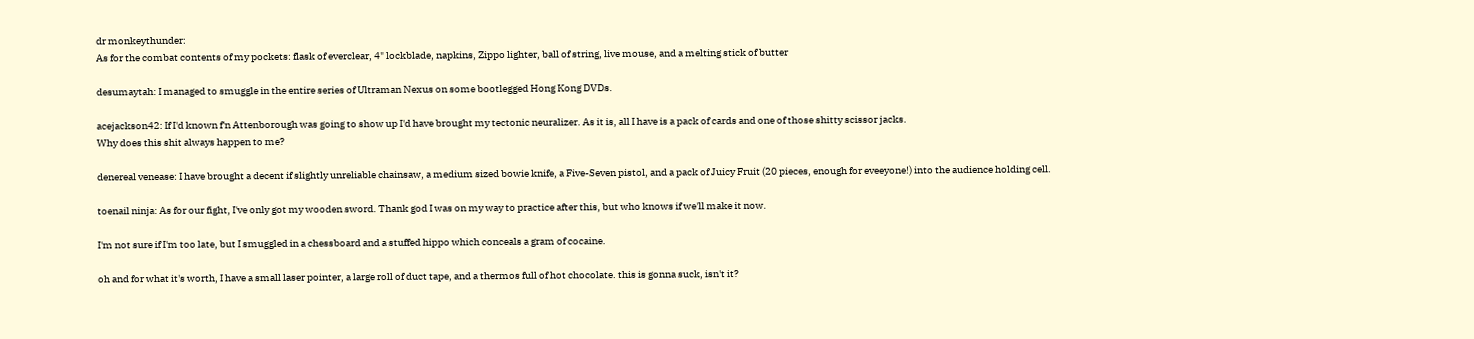dr monkeythunder:
As for the combat contents of my pockets: flask of everclear, 4" lockblade, napkins, Zippo lighter, ball of string, live mouse, and a melting stick of butter

desumaytah: I managed to smuggle in the entire series of Ultraman Nexus on some bootlegged Hong Kong DVDs.

acejackson42: If I'd known f'n Attenborough was going to show up I'd have brought my tectonic neuralizer. As it is, all I have is a pack of cards and one of those shitty scissor jacks.
Why does this shit always happen to me?

denereal venease: I have brought a decent if slightly unreliable chainsaw, a medium sized bowie knife, a Five-Seven pistol, and a pack of Juicy Fruit (20 pieces, enough for eveeyone!) into the audience holding cell.

toenail ninja: As for our fight, I've only got my wooden sword. Thank god I was on my way to practice after this, but who knows if we'll make it now.

I'm not sure if I'm too late, but I smuggled in a chessboard and a stuffed hippo which conceals a gram of cocaine.

oh and for what it's worth, I have a small laser pointer, a large roll of duct tape, and a thermos full of hot chocolate. this is gonna suck, isn't it?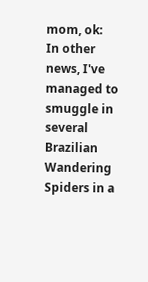mom, ok:
In other news, I've managed to smuggle in several Brazilian Wandering Spiders in a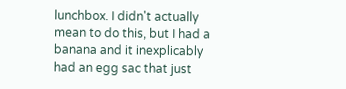lunchbox. I didn't actually mean to do this, but I had a banana and it inexplicably had an egg sac that just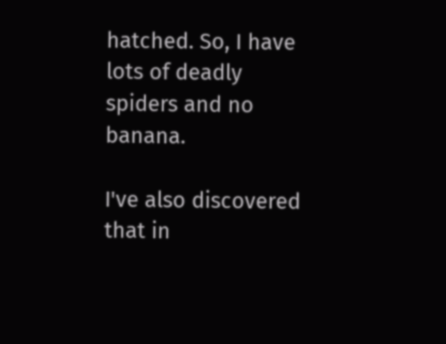hatched. So, I have lots of deadly spiders and no banana.

I've also discovered that in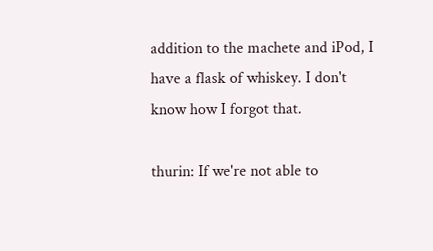addition to the machete and iPod, I have a flask of whiskey. I don't know how I forgot that.

thurin: If we're not able to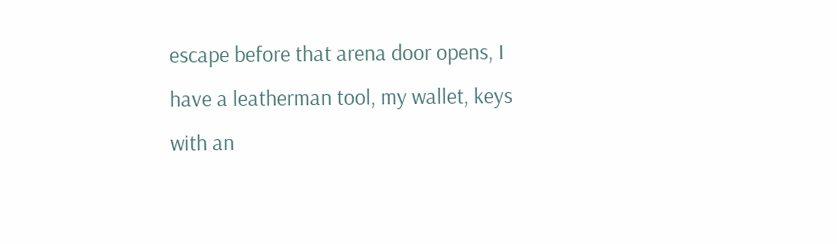escape before that arena door opens, I have a leatherman tool, my wallet, keys with an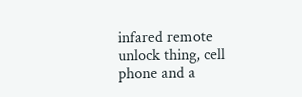infared remote unlock thing, cell phone and a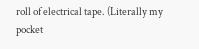roll of electrical tape. (Literally my pocket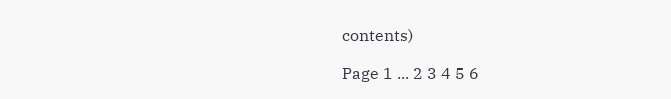contents)

Page 1 ... 2 3 4 5 6